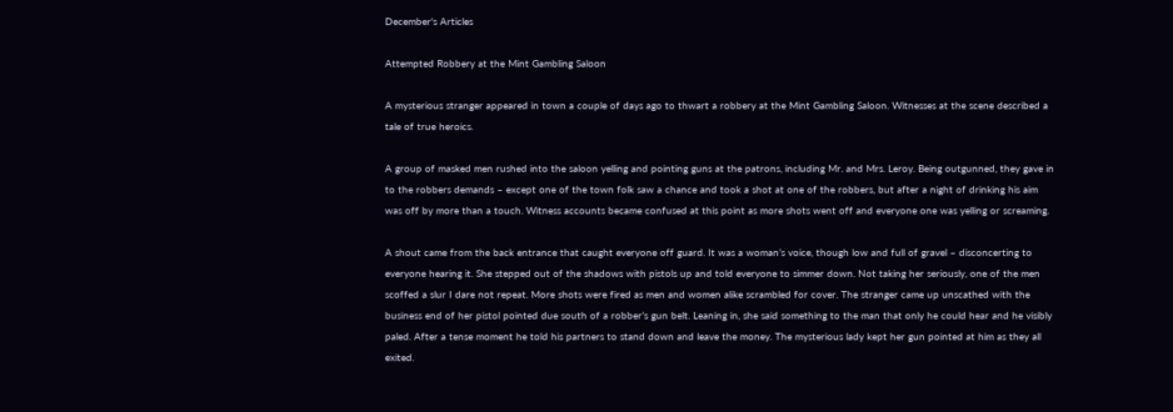December's Articles

Attempted Robbery at the Mint Gambling Saloon

A mysterious stranger appeared in town a couple of days ago to thwart a robbery at the Mint Gambling Saloon. Witnesses at the scene described a tale of true heroics.

A group of masked men rushed into the saloon yelling and pointing guns at the patrons, including Mr. and Mrs. Leroy. Being outgunned, they gave in to the robbers demands – except one of the town folk saw a chance and took a shot at one of the robbers, but after a night of drinking his aim was off by more than a touch. Witness accounts became confused at this point as more shots went off and everyone one was yelling or screaming.

A shout came from the back entrance that caught everyone off guard. It was a woman’s voice, though low and full of gravel – disconcerting to everyone hearing it. She stepped out of the shadows with pistols up and told everyone to simmer down. Not taking her seriously, one of the men scoffed a slur I dare not repeat. More shots were fired as men and women alike scrambled for cover. The stranger came up unscathed with the business end of her pistol pointed due south of a robber’s gun belt. Leaning in, she said something to the man that only he could hear and he visibly paled. After a tense moment he told his partners to stand down and leave the money. The mysterious lady kept her gun pointed at him as they all exited.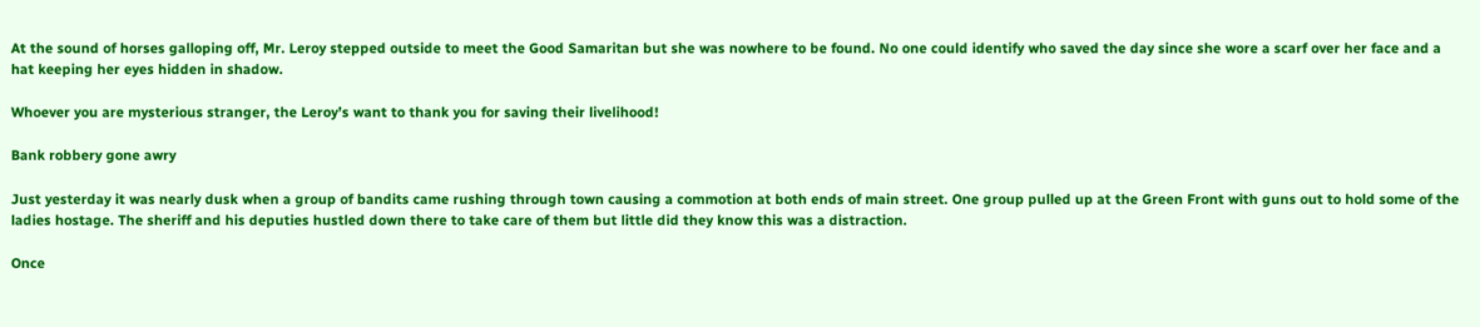At the sound of horses galloping off, Mr. Leroy stepped outside to meet the Good Samaritan but she was nowhere to be found. No one could identify who saved the day since she wore a scarf over her face and a hat keeping her eyes hidden in shadow.

Whoever you are mysterious stranger, the Leroy’s want to thank you for saving their livelihood!

Bank robbery gone awry

Just yesterday it was nearly dusk when a group of bandits came rushing through town causing a commotion at both ends of main street. One group pulled up at the Green Front with guns out to hold some of the ladies hostage. The sheriff and his deputies hustled down there to take care of them but little did they know this was a distraction.

Once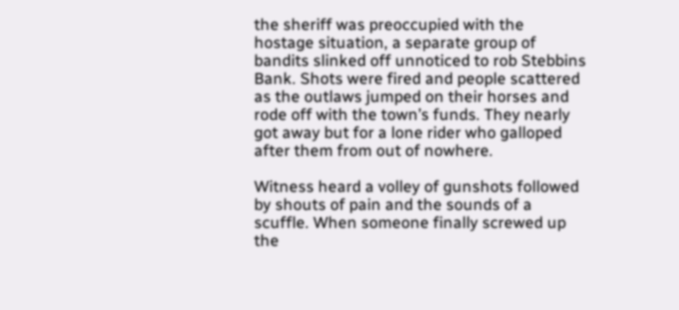the sheriff was preoccupied with the hostage situation, a separate group of bandits slinked off unnoticed to rob Stebbins Bank. Shots were fired and people scattered as the outlaws jumped on their horses and rode off with the town’s funds. They nearly got away but for a lone rider who galloped after them from out of nowhere.

Witness heard a volley of gunshots followed by shouts of pain and the sounds of a scuffle. When someone finally screwed up the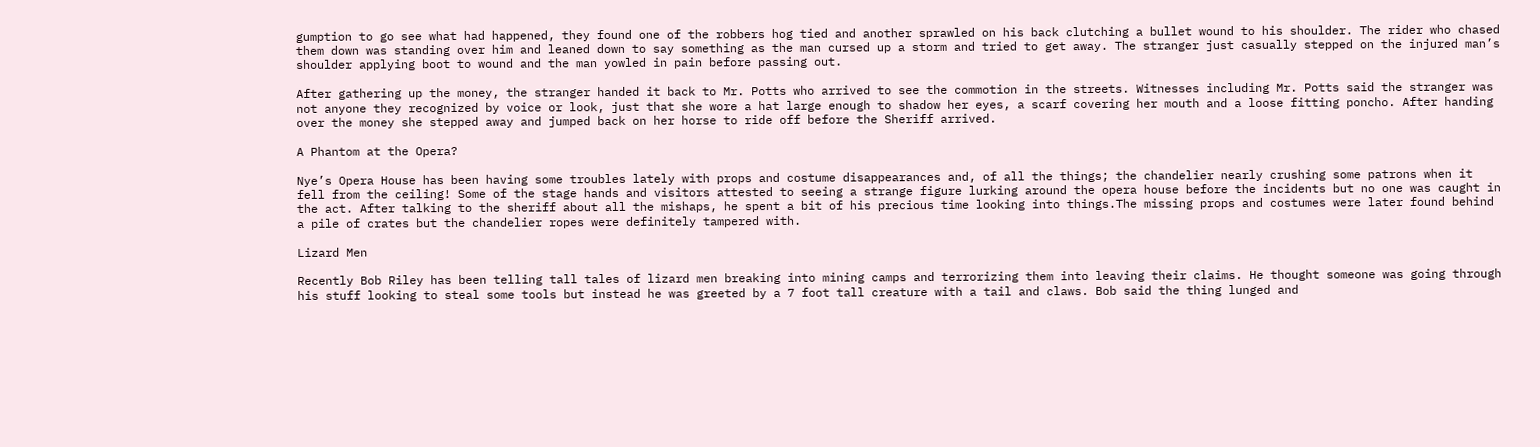gumption to go see what had happened, they found one of the robbers hog tied and another sprawled on his back clutching a bullet wound to his shoulder. The rider who chased them down was standing over him and leaned down to say something as the man cursed up a storm and tried to get away. The stranger just casually stepped on the injured man’s shoulder applying boot to wound and the man yowled in pain before passing out.

After gathering up the money, the stranger handed it back to Mr. Potts who arrived to see the commotion in the streets. Witnesses including Mr. Potts said the stranger was not anyone they recognized by voice or look, just that she wore a hat large enough to shadow her eyes, a scarf covering her mouth and a loose fitting poncho. After handing over the money she stepped away and jumped back on her horse to ride off before the Sheriff arrived.

A Phantom at the Opera?

Nye’s Opera House has been having some troubles lately with props and costume disappearances and, of all the things; the chandelier nearly crushing some patrons when it fell from the ceiling! Some of the stage hands and visitors attested to seeing a strange figure lurking around the opera house before the incidents but no one was caught in the act. After talking to the sheriff about all the mishaps, he spent a bit of his precious time looking into things.The missing props and costumes were later found behind a pile of crates but the chandelier ropes were definitely tampered with.

Lizard Men

Recently Bob Riley has been telling tall tales of lizard men breaking into mining camps and terrorizing them into leaving their claims. He thought someone was going through his stuff looking to steal some tools but instead he was greeted by a 7 foot tall creature with a tail and claws. Bob said the thing lunged and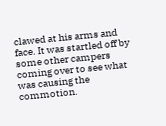clawed at his arms and face. It was startled off by some other campers coming over to see what was causing the commotion.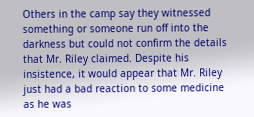Others in the camp say they witnessed something or someone run off into the darkness but could not confirm the details that Mr. Riley claimed. Despite his insistence, it would appear that Mr. Riley just had a bad reaction to some medicine as he was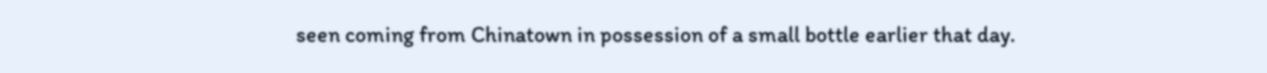seen coming from Chinatown in possession of a small bottle earlier that day.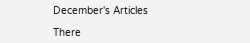December's Articles

There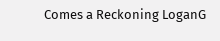Comes a Reckoning LoganG